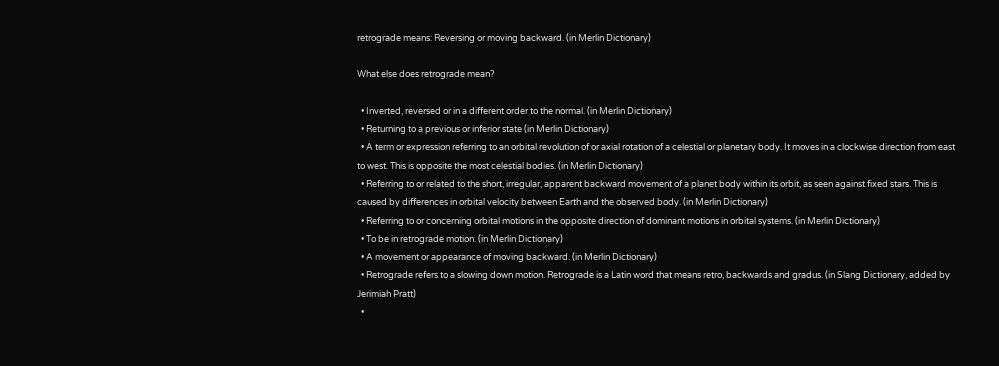retrograde means: Reversing or moving backward. (in Merlin Dictionary)

What else does retrograde mean?

  • Inverted, reversed or in a different order to the normal. (in Merlin Dictionary)
  • Returning to a previous or inferior state (in Merlin Dictionary)
  • A term or expression referring to an orbital revolution of or axial rotation of a celestial or planetary body. It moves in a clockwise direction from east to west. This is opposite the most celestial bodies. (in Merlin Dictionary)
  • Referring to or related to the short, irregular, apparent backward movement of a planet body within its orbit, as seen against fixed stars. This is caused by differences in orbital velocity between Earth and the observed body. (in Merlin Dictionary)
  • Referring to or concerning orbital motions in the opposite direction of dominant motions in orbital systems. (in Merlin Dictionary)
  • To be in retrograde motion. (in Merlin Dictionary)
  • A movement or appearance of moving backward. (in Merlin Dictionary)
  • Retrograde refers to a slowing down motion. Retrograde is a Latin word that means retro, backwards and gradus. (in Slang Dictionary, added by Jerimiah Pratt)
  •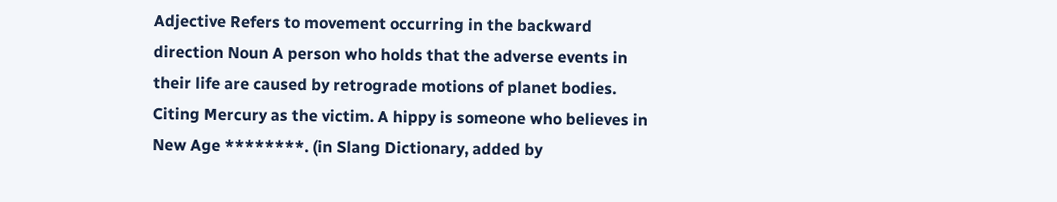Adjective Refers to movement occurring in the backward direction Noun A person who holds that the adverse events in their life are caused by retrograde motions of planet bodies. Citing Mercury as the victim. A hippy is someone who believes in New Age ********. (in Slang Dictionary, added by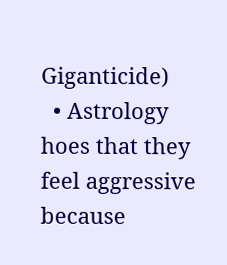Giganticide)
  • Astrology hoes that they feel aggressive because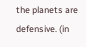the planets are defensive. (in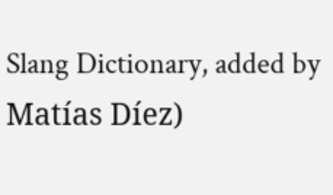Slang Dictionary, added by Matías Díez)